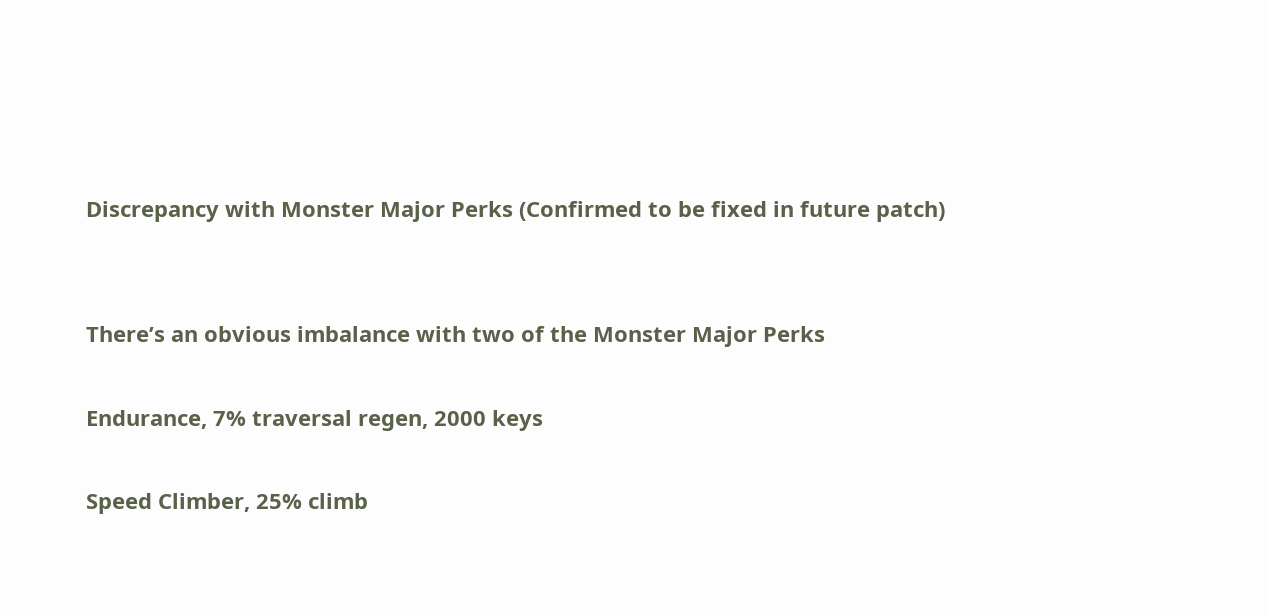Discrepancy with Monster Major Perks (Confirmed to be fixed in future patch)


There’s an obvious imbalance with two of the Monster Major Perks

Endurance, 7% traversal regen, 2000 keys

Speed Climber, 25% climb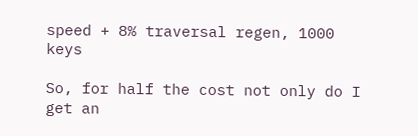speed + 8% traversal regen, 1000 keys

So, for half the cost not only do I get an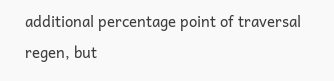additional percentage point of traversal regen, but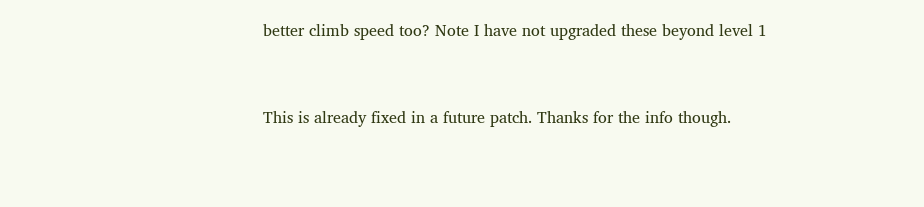better climb speed too? Note I have not upgraded these beyond level 1


This is already fixed in a future patch. Thanks for the info though.